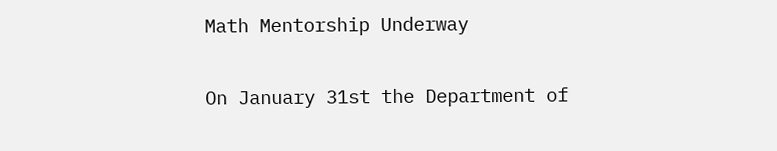Math Mentorship Underway

On January 31st the Department of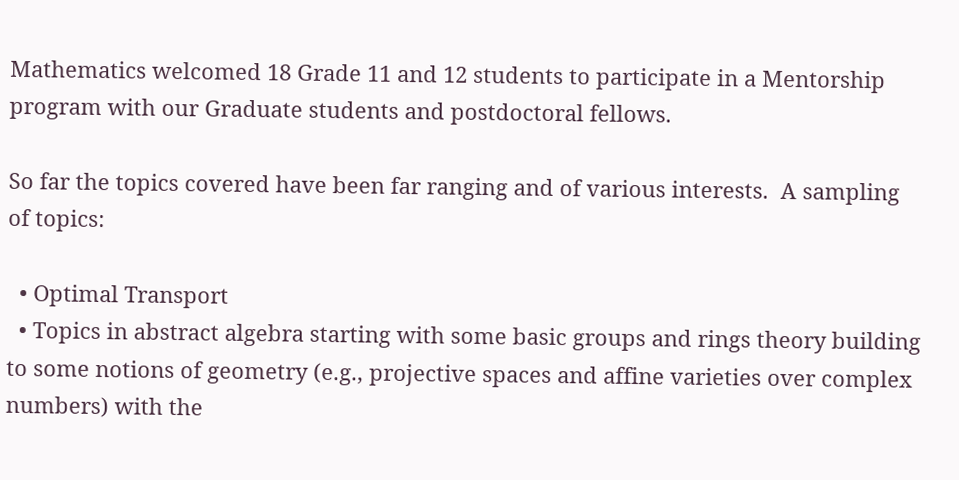Mathematics welcomed 18 Grade 11 and 12 students to participate in a Mentorship program with our Graduate students and postdoctoral fellows.

So far the topics covered have been far ranging and of various interests.  A sampling of topics:

  • Optimal Transport
  • Topics in abstract algebra starting with some basic groups and rings theory building to some notions of geometry (e.g., projective spaces and affine varieties over complex numbers) with the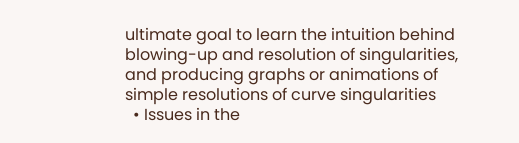ultimate goal to learn the intuition behind blowing-up and resolution of singularities, and producing graphs or animations of simple resolutions of curve singularities
  • Issues in the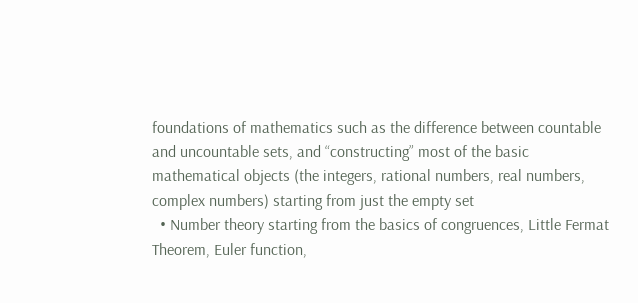foundations of mathematics such as the difference between countable and uncountable sets, and “constructing” most of the basic mathematical objects (the integers, rational numbers, real numbers, complex numbers) starting from just the empty set
  • Number theory starting from the basics of congruences, Little Fermat Theorem, Euler function,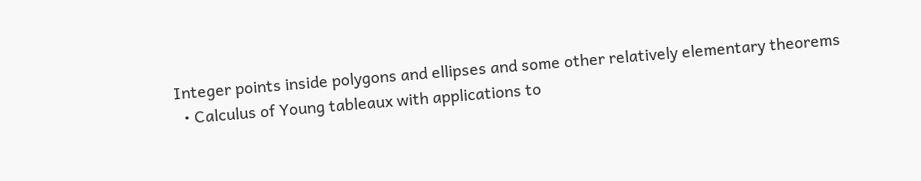Integer points inside polygons and ellipses and some other relatively elementary theorems
  • Calculus of Young tableaux with applications to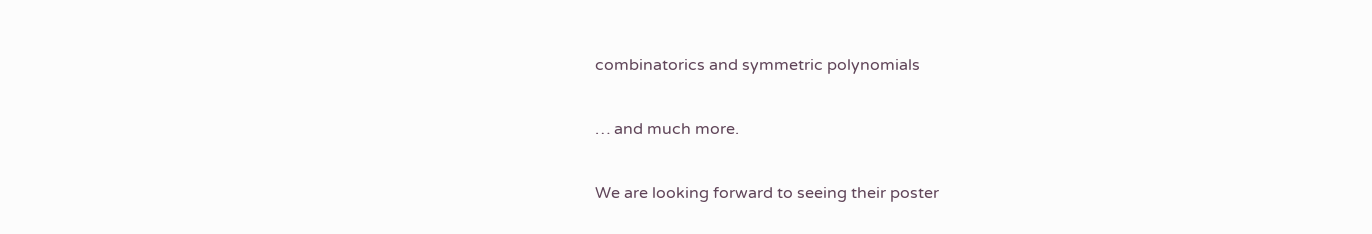combinatorics and symmetric polynomials

… and much more.

We are looking forward to seeing their poster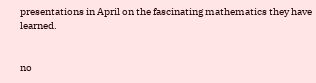presentations in April on the fascinating mathematics they have learned.


no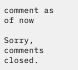comment as of now

Sorry, comments closed.